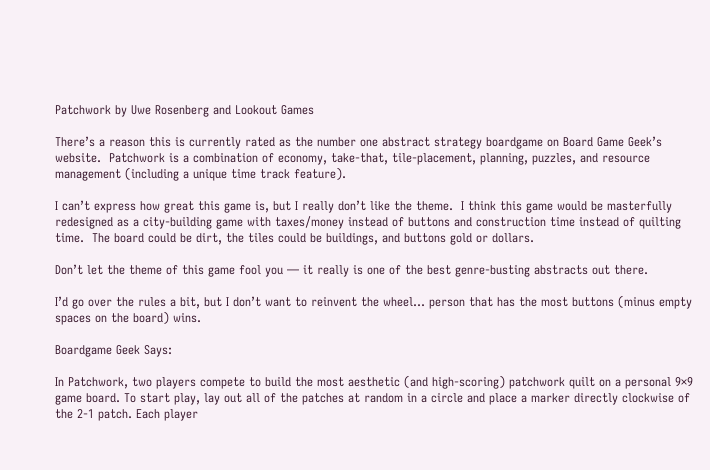Patchwork by Uwe Rosenberg and Lookout Games

There’s a reason this is currently rated as the number one abstract strategy boardgame on Board Game Geek’s website.  Patchwork is a combination of economy, take-that, tile-placement, planning, puzzles, and resource management (including a unique time track feature).

I can’t express how great this game is, but I really don’t like the theme.  I think this game would be masterfully redesigned as a city-building game with taxes/money instead of buttons and construction time instead of quilting time.  The board could be dirt, the tiles could be buildings, and buttons gold or dollars.

Don’t let the theme of this game fool you — it really is one of the best genre-busting abstracts out there.

I’d go over the rules a bit, but I don’t want to reinvent the wheel… person that has the most buttons (minus empty spaces on the board) wins.

Boardgame Geek Says:

In Patchwork, two players compete to build the most aesthetic (and high-scoring) patchwork quilt on a personal 9×9 game board. To start play, lay out all of the patches at random in a circle and place a marker directly clockwise of the 2-1 patch. Each player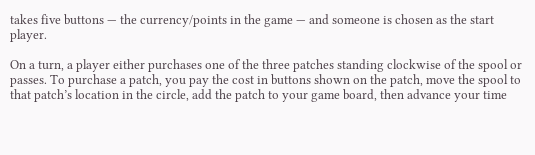takes five buttons — the currency/points in the game — and someone is chosen as the start player.

On a turn, a player either purchases one of the three patches standing clockwise of the spool or passes. To purchase a patch, you pay the cost in buttons shown on the patch, move the spool to that patch’s location in the circle, add the patch to your game board, then advance your time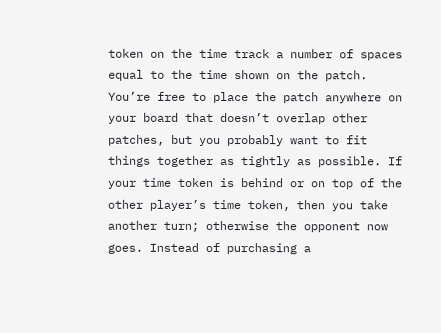token on the time track a number of spaces equal to the time shown on the patch. You’re free to place the patch anywhere on your board that doesn’t overlap other patches, but you probably want to fit things together as tightly as possible. If your time token is behind or on top of the other player’s time token, then you take another turn; otherwise the opponent now goes. Instead of purchasing a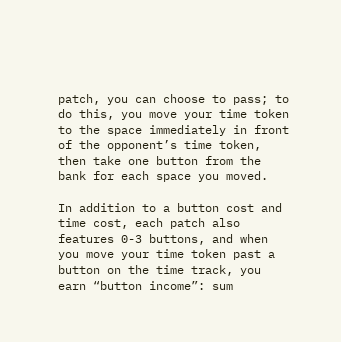patch, you can choose to pass; to do this, you move your time token to the space immediately in front of the opponent’s time token, then take one button from the bank for each space you moved.

In addition to a button cost and time cost, each patch also features 0-3 buttons, and when you move your time token past a button on the time track, you earn “button income”: sum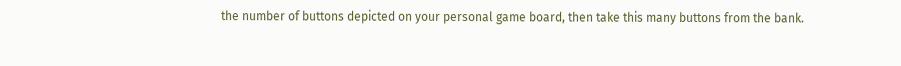the number of buttons depicted on your personal game board, then take this many buttons from the bank.